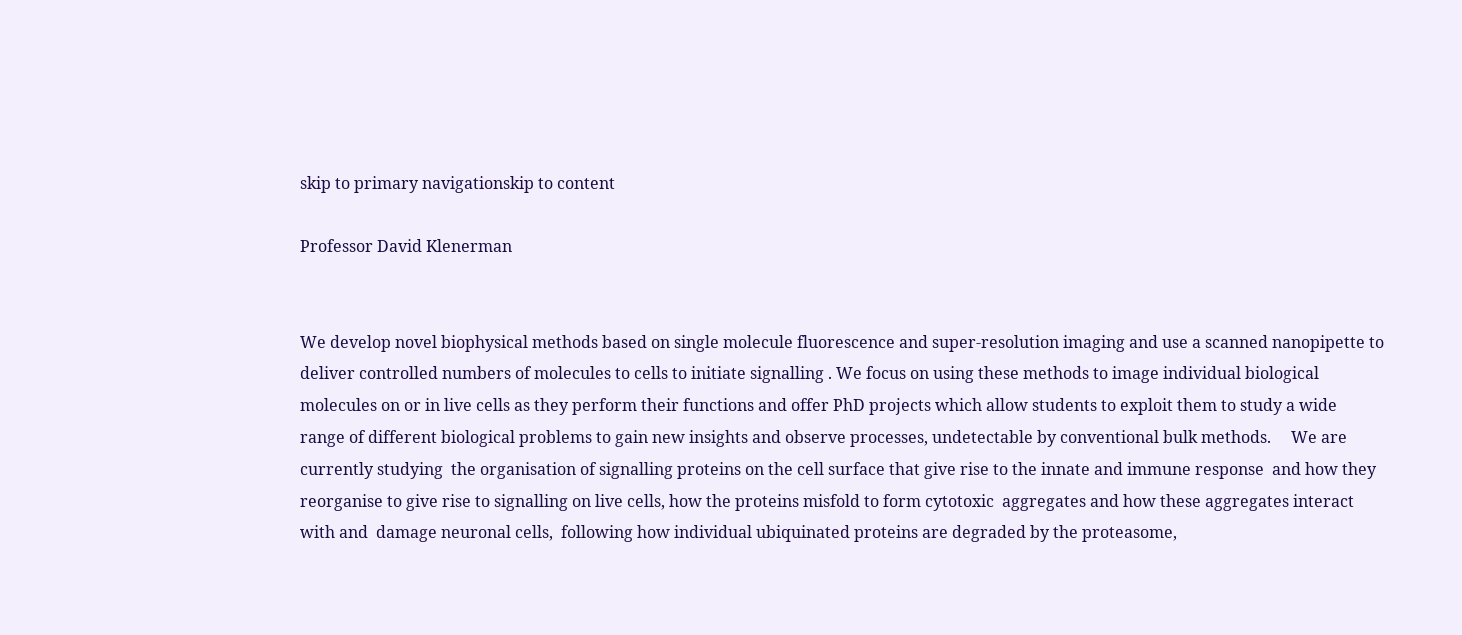skip to primary navigationskip to content

Professor David Klenerman


We develop novel biophysical methods based on single molecule fluorescence and super-resolution imaging and use a scanned nanopipette to deliver controlled numbers of molecules to cells to initiate signalling . We focus on using these methods to image individual biological molecules on or in live cells as they perform their functions and offer PhD projects which allow students to exploit them to study a wide range of different biological problems to gain new insights and observe processes, undetectable by conventional bulk methods.     We are currently studying  the organisation of signalling proteins on the cell surface that give rise to the innate and immune response  and how they reorganise to give rise to signalling on live cells, how the proteins misfold to form cytotoxic  aggregates and how these aggregates interact with and  damage neuronal cells,  following how individual ubiquinated proteins are degraded by the proteasome,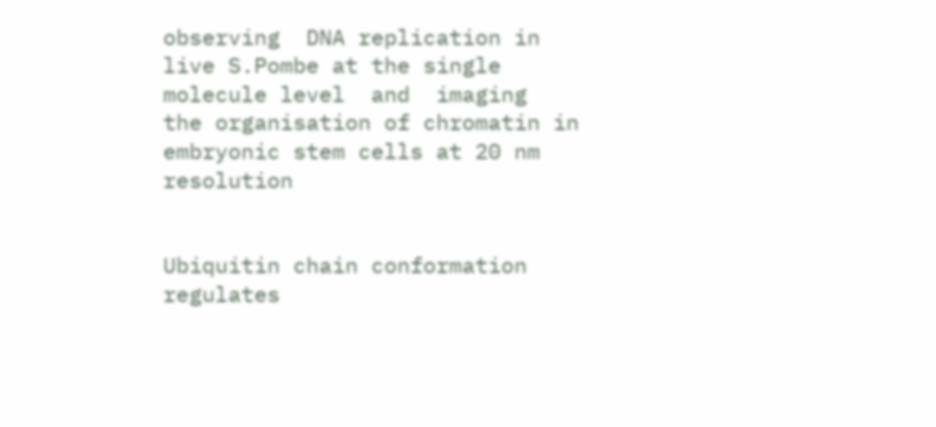observing  DNA replication in live S.Pombe at the single molecule level  and  imaging  the organisation of chromatin in embryonic stem cells at 20 nm resolution


Ubiquitin chain conformation regulates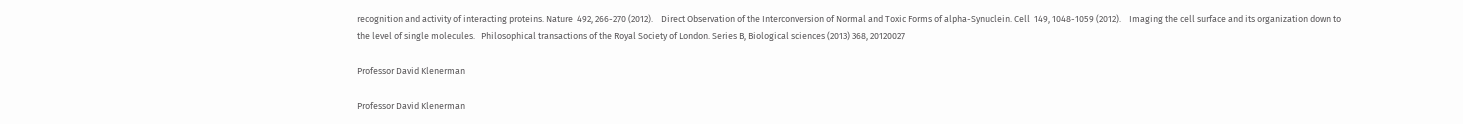recognition and activity of interacting proteins. Nature  492, 266-270 (2012).    Direct Observation of the Interconversion of Normal and Toxic Forms of alpha-Synuclein. Cell  149, 1048-1059 (2012).    Imaging the cell surface and its organization down to the level of single molecules.   Philosophical transactions of the Royal Society of London. Series B, Biological sciences (2013) 368, 20120027

Professor David Klenerman

Professor David Klenerman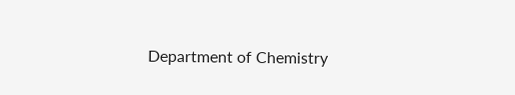Department of Chemistry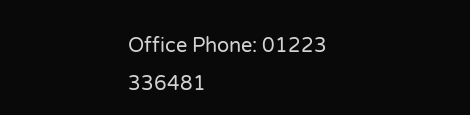Office Phone: 01223 336481